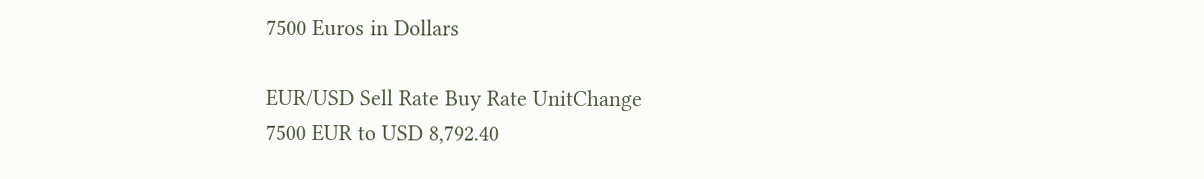7500 Euros in Dollars

EUR/USD Sell Rate Buy Rate UnitChange
7500 EUR to USD 8,792.40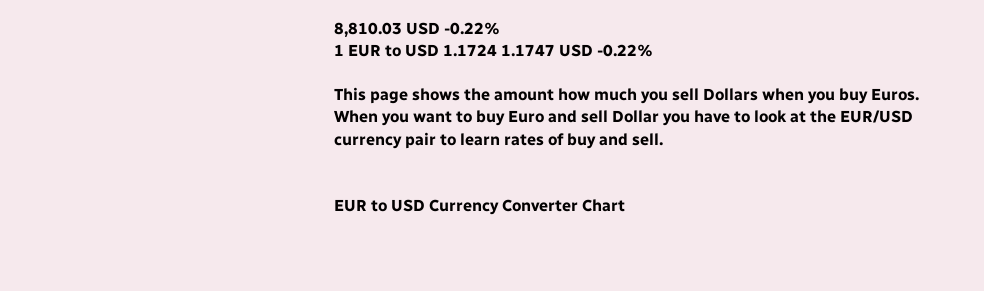8,810.03 USD -0.22%
1 EUR to USD 1.1724 1.1747 USD -0.22%

This page shows the amount how much you sell Dollars when you buy Euros. When you want to buy Euro and sell Dollar you have to look at the EUR/USD currency pair to learn rates of buy and sell.


EUR to USD Currency Converter Chart